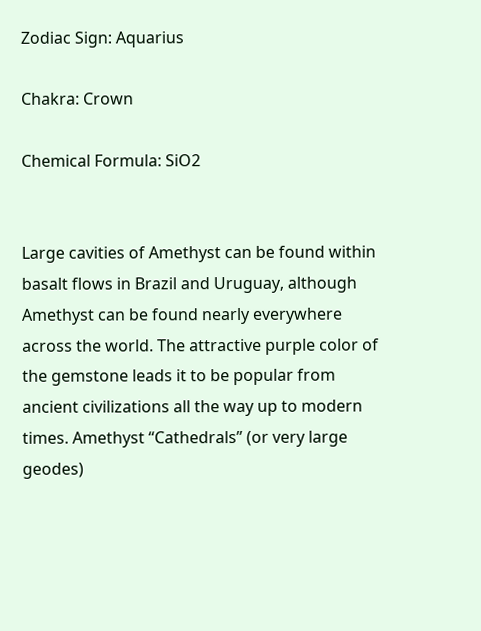Zodiac Sign: Aquarius

Chakra: Crown

Chemical Formula: SiO2


Large cavities of Amethyst can be found within basalt flows in Brazil and Uruguay, although Amethyst can be found nearly everywhere across the world. The attractive purple color of the gemstone leads it to be popular from ancient civilizations all the way up to modern times. Amethyst “Cathedrals” (or very large geodes)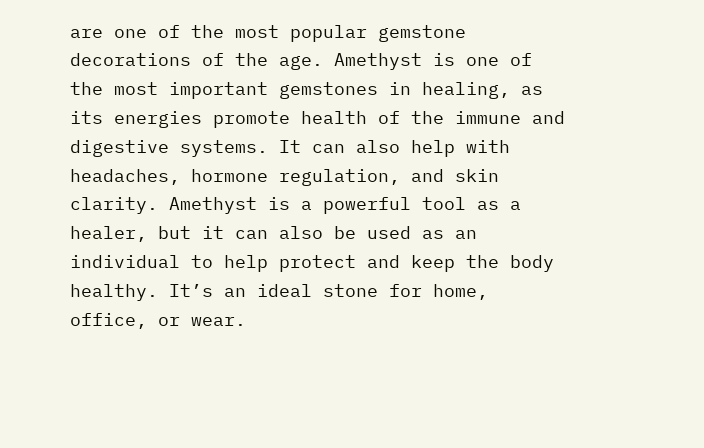are one of the most popular gemstone decorations of the age. Amethyst is one of the most important gemstones in healing, as its energies promote health of the immune and digestive systems. It can also help with headaches, hormone regulation, and skin clarity. Amethyst is a powerful tool as a healer, but it can also be used as an individual to help protect and keep the body healthy. It’s an ideal stone for home, office, or wear.